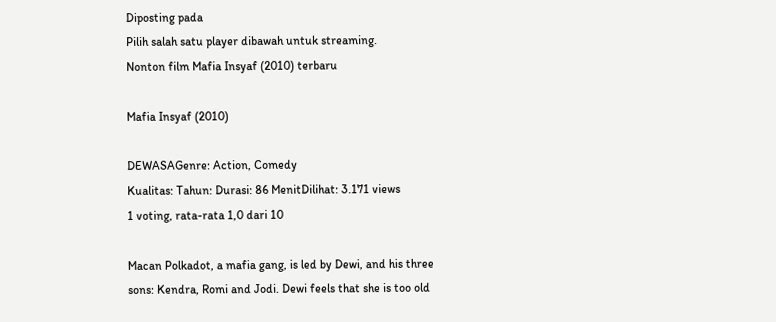Diposting pada
Pilih salah satu player dibawah untuk streaming.
Nonton film Mafia Insyaf (2010) terbaru

Mafia Insyaf (2010)

DEWASAGenre: Action, Comedy
Kualitas: Tahun: Durasi: 86 MenitDilihat: 3.171 views
1 voting, rata-rata 1,0 dari 10

Macan Polkadot, a mafia gang, is led by Dewi, and his three sons: Kendra, Romi and Jodi. Dewi feels that she is too old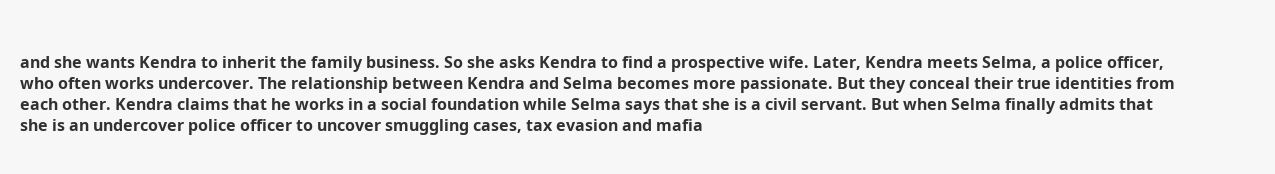and she wants Kendra to inherit the family business. So she asks Kendra to find a prospective wife. Later, Kendra meets Selma, a police officer, who often works undercover. The relationship between Kendra and Selma becomes more passionate. But they conceal their true identities from each other. Kendra claims that he works in a social foundation while Selma says that she is a civil servant. But when Selma finally admits that she is an undercover police officer to uncover smuggling cases, tax evasion and mafia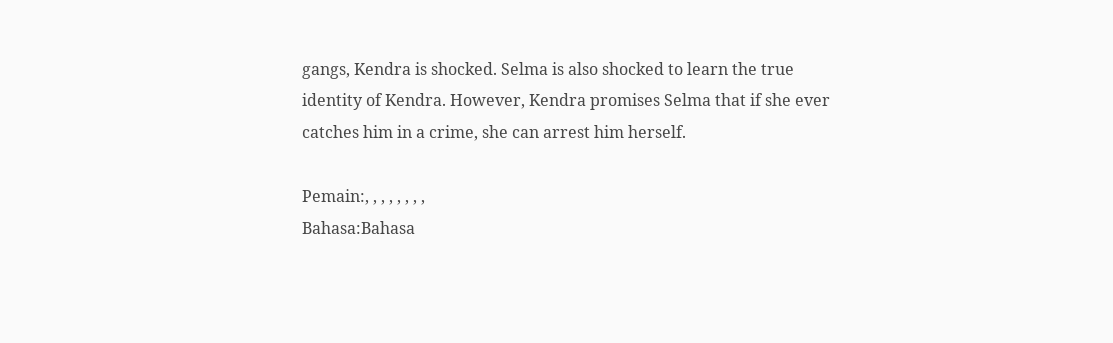gangs, Kendra is shocked. Selma is also shocked to learn the true identity of Kendra. However, Kendra promises Selma that if she ever catches him in a crime, she can arrest him herself.

Pemain:, , , , , , , ,
Bahasa:Bahasa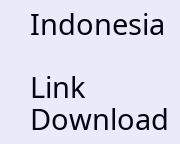Indonesia

Link Download